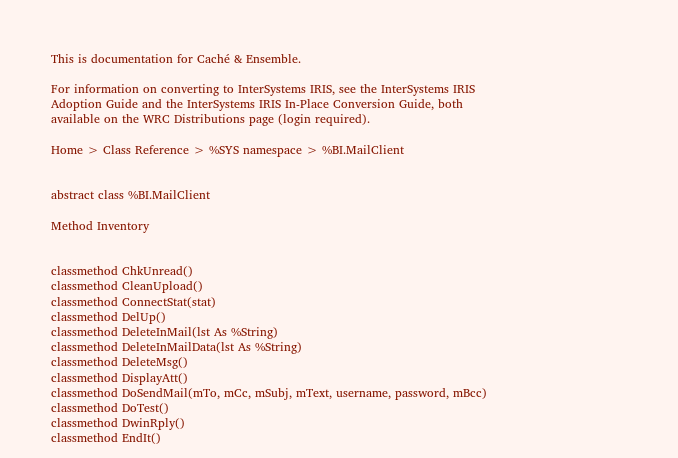This is documentation for Caché & Ensemble.

For information on converting to InterSystems IRIS, see the InterSystems IRIS Adoption Guide and the InterSystems IRIS In-Place Conversion Guide, both available on the WRC Distributions page (login required).

Home > Class Reference > %SYS namespace > %BI.MailClient


abstract class %BI.MailClient

Method Inventory


classmethod ChkUnread()
classmethod CleanUpload()
classmethod ConnectStat(stat)
classmethod DelUp()
classmethod DeleteInMail(lst As %String)
classmethod DeleteInMailData(lst As %String)
classmethod DeleteMsg()
classmethod DisplayAtt()
classmethod DoSendMail(mTo, mCc, mSubj, mText, username, password, mBcc)
classmethod DoTest()
classmethod DwinRply()
classmethod EndIt()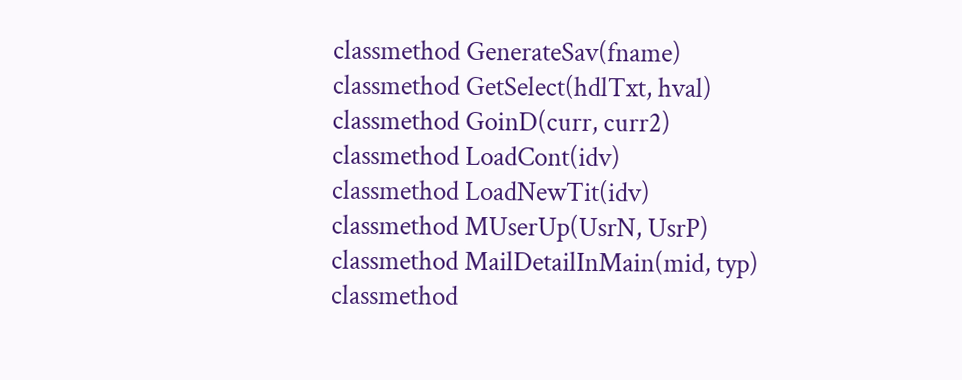classmethod GenerateSav(fname)
classmethod GetSelect(hdlTxt, hval)
classmethod GoinD(curr, curr2)
classmethod LoadCont(idv)
classmethod LoadNewTit(idv)
classmethod MUserUp(UsrN, UsrP)
classmethod MailDetailInMain(mid, typ)
classmethod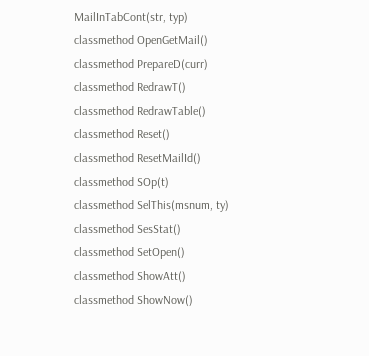MailInTabCont(str, typ)
classmethod OpenGetMail()
classmethod PrepareD(curr)
classmethod RedrawT()
classmethod RedrawTable()
classmethod Reset()
classmethod ResetMailId()
classmethod SOp(t)
classmethod SelThis(msnum, ty)
classmethod SesStat()
classmethod SetOpen()
classmethod ShowAtt()
classmethod ShowNow()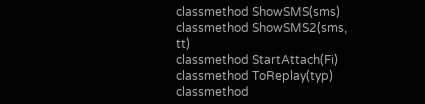classmethod ShowSMS(sms)
classmethod ShowSMS2(sms, tt)
classmethod StartAttach(Fi)
classmethod ToReplay(typ)
classmethod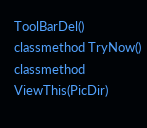ToolBarDel()
classmethod TryNow()
classmethod ViewThis(PicDir)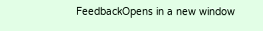FeedbackOpens in a new window